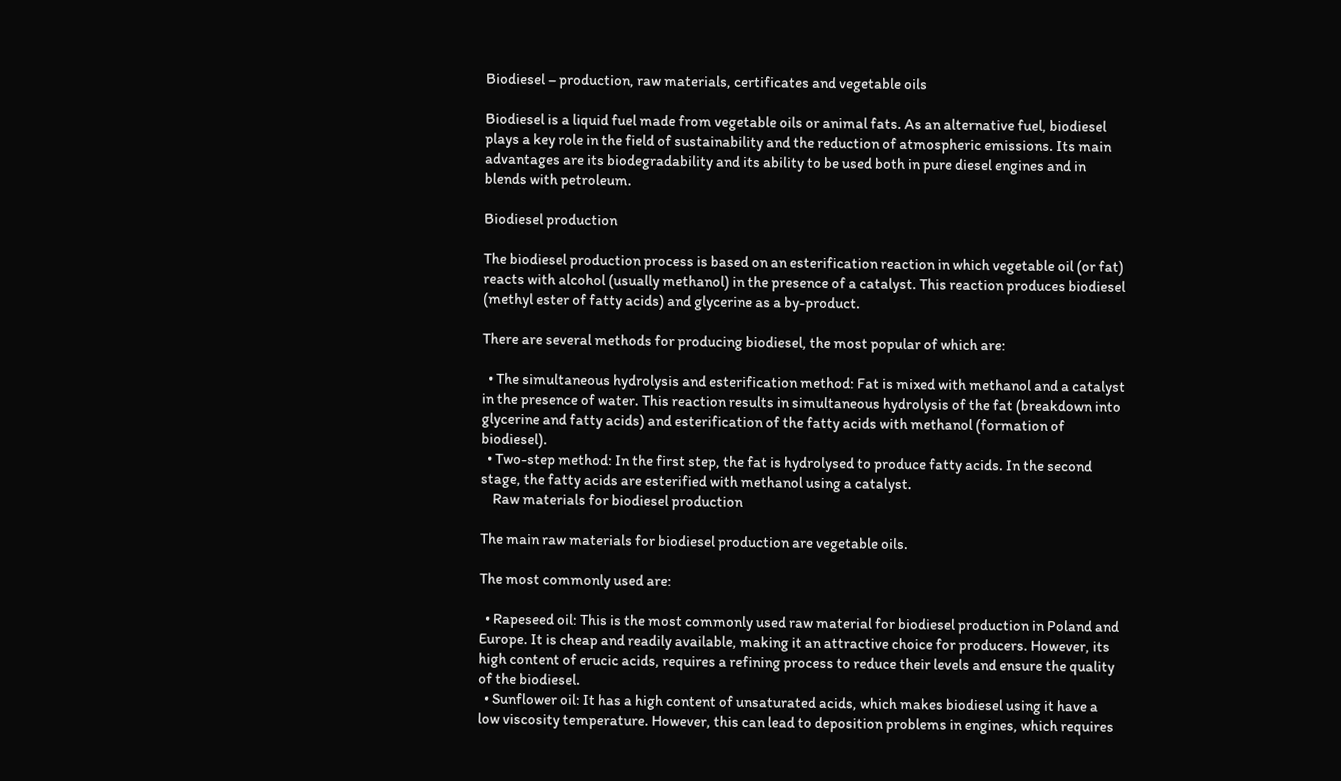Biodiesel – production, raw materials, certificates and vegetable oils

Biodiesel is a liquid fuel made from vegetable oils or animal fats. As an alternative fuel, biodiesel plays a key role in the field of sustainability and the reduction of atmospheric emissions. Its main advantages are its biodegradability and its ability to be used both in pure diesel engines and in blends with petroleum.

Biodiesel production

The biodiesel production process is based on an esterification reaction in which vegetable oil (or fat) reacts with alcohol (usually methanol) in the presence of a catalyst. This reaction produces biodiesel (methyl ester of fatty acids) and glycerine as a by-product.

There are several methods for producing biodiesel, the most popular of which are:

  • The simultaneous hydrolysis and esterification method: Fat is mixed with methanol and a catalyst in the presence of water. This reaction results in simultaneous hydrolysis of the fat (breakdown into glycerine and fatty acids) and esterification of the fatty acids with methanol (formation of biodiesel).
  • Two-step method: In the first step, the fat is hydrolysed to produce fatty acids. In the second stage, the fatty acids are esterified with methanol using a catalyst.
    Raw materials for biodiesel production

The main raw materials for biodiesel production are vegetable oils.

The most commonly used are:

  • Rapeseed oil: This is the most commonly used raw material for biodiesel production in Poland and Europe. It is cheap and readily available, making it an attractive choice for producers. However, its high content of erucic acids, requires a refining process to reduce their levels and ensure the quality of the biodiesel.
  • Sunflower oil: It has a high content of unsaturated acids, which makes biodiesel using it have a low viscosity temperature. However, this can lead to deposition problems in engines, which requires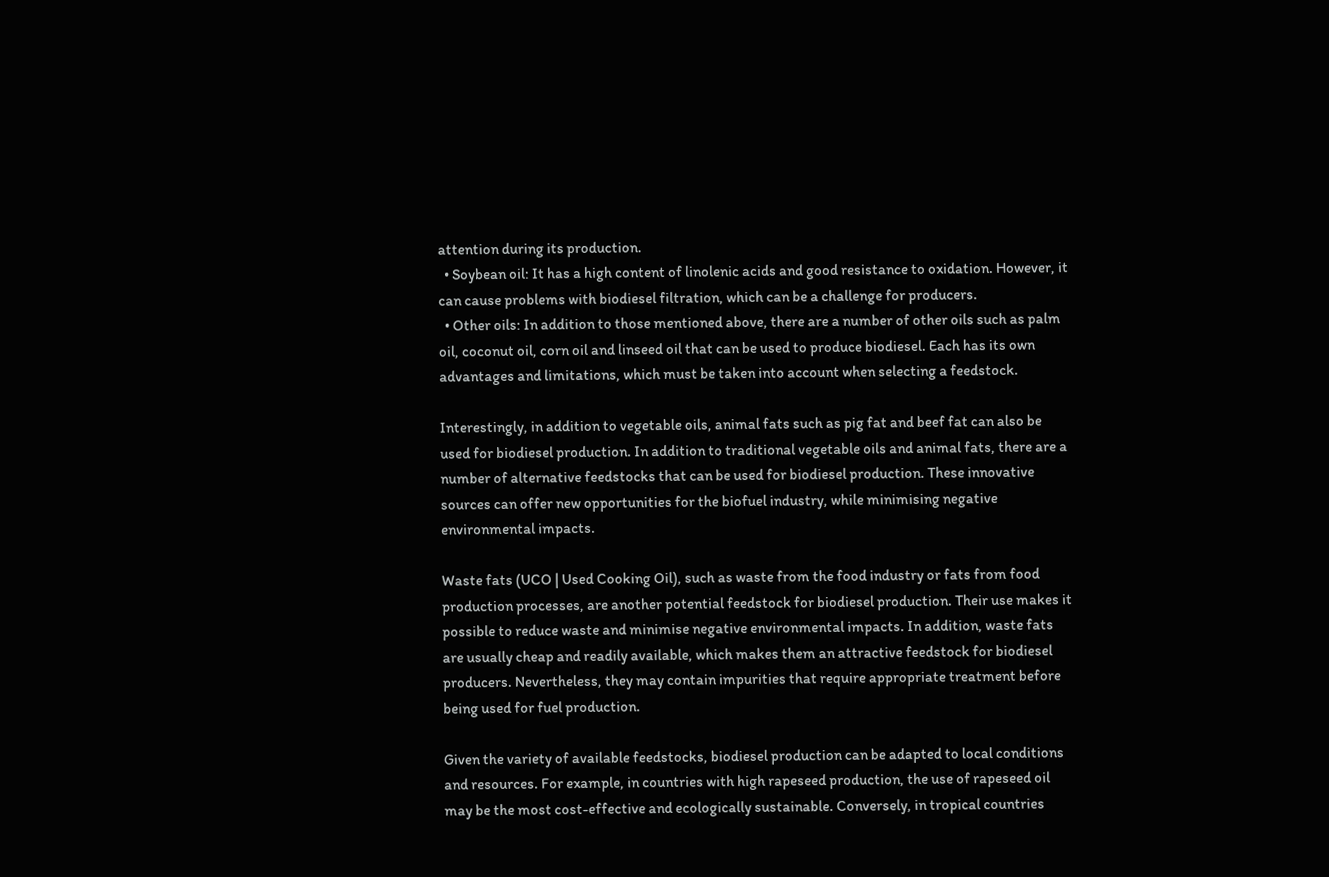attention during its production.
  • Soybean oil: It has a high content of linolenic acids and good resistance to oxidation. However, it can cause problems with biodiesel filtration, which can be a challenge for producers.
  • Other oils: In addition to those mentioned above, there are a number of other oils such as palm oil, coconut oil, corn oil and linseed oil that can be used to produce biodiesel. Each has its own advantages and limitations, which must be taken into account when selecting a feedstock.

Interestingly, in addition to vegetable oils, animal fats such as pig fat and beef fat can also be used for biodiesel production. In addition to traditional vegetable oils and animal fats, there are a number of alternative feedstocks that can be used for biodiesel production. These innovative sources can offer new opportunities for the biofuel industry, while minimising negative environmental impacts.

Waste fats (UCO | Used Cooking Oil), such as waste from the food industry or fats from food production processes, are another potential feedstock for biodiesel production. Their use makes it possible to reduce waste and minimise negative environmental impacts. In addition, waste fats are usually cheap and readily available, which makes them an attractive feedstock for biodiesel producers. Nevertheless, they may contain impurities that require appropriate treatment before being used for fuel production.

Given the variety of available feedstocks, biodiesel production can be adapted to local conditions and resources. For example, in countries with high rapeseed production, the use of rapeseed oil may be the most cost-effective and ecologically sustainable. Conversely, in tropical countries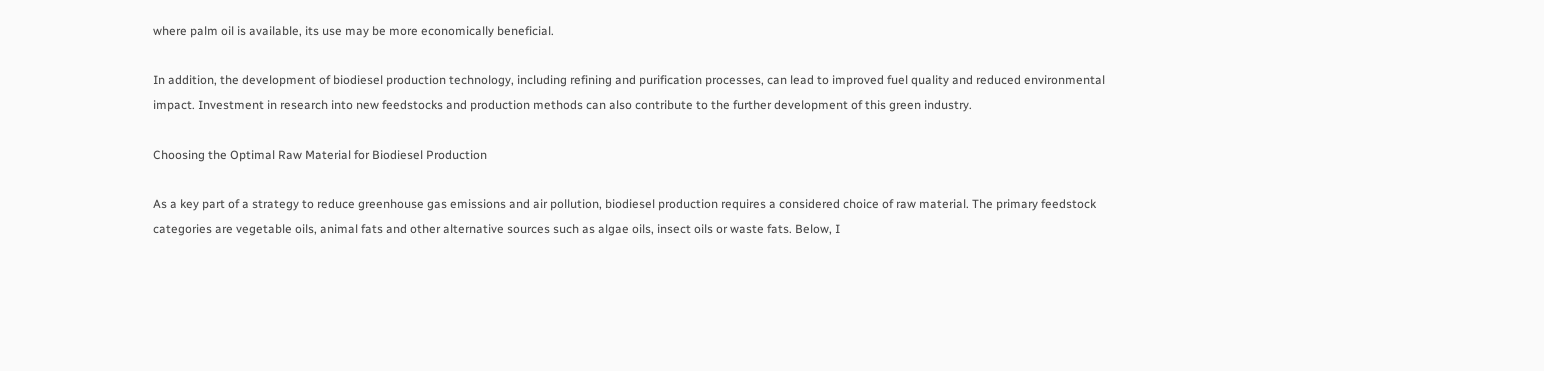where palm oil is available, its use may be more economically beneficial.

In addition, the development of biodiesel production technology, including refining and purification processes, can lead to improved fuel quality and reduced environmental impact. Investment in research into new feedstocks and production methods can also contribute to the further development of this green industry.

Choosing the Optimal Raw Material for Biodiesel Production

As a key part of a strategy to reduce greenhouse gas emissions and air pollution, biodiesel production requires a considered choice of raw material. The primary feedstock categories are vegetable oils, animal fats and other alternative sources such as algae oils, insect oils or waste fats. Below, I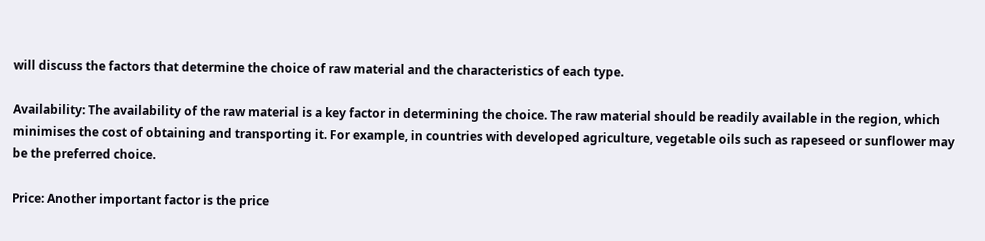will discuss the factors that determine the choice of raw material and the characteristics of each type.

Availability: The availability of the raw material is a key factor in determining the choice. The raw material should be readily available in the region, which minimises the cost of obtaining and transporting it. For example, in countries with developed agriculture, vegetable oils such as rapeseed or sunflower may be the preferred choice.

Price: Another important factor is the price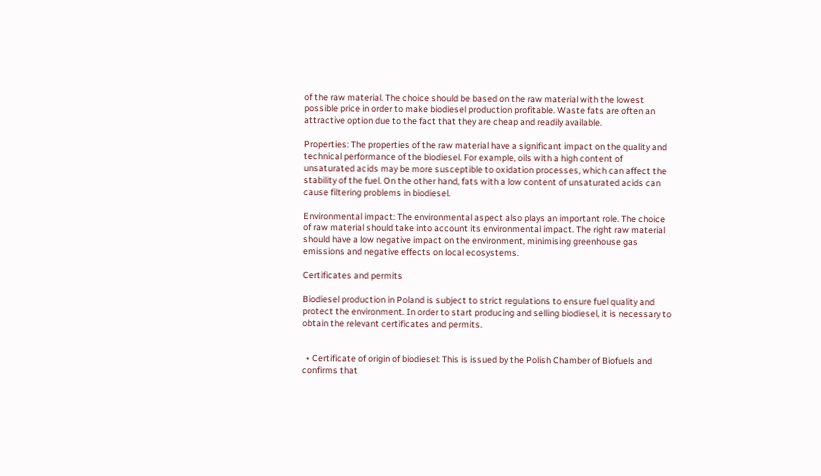of the raw material. The choice should be based on the raw material with the lowest possible price in order to make biodiesel production profitable. Waste fats are often an attractive option due to the fact that they are cheap and readily available.

Properties: The properties of the raw material have a significant impact on the quality and technical performance of the biodiesel. For example, oils with a high content of unsaturated acids may be more susceptible to oxidation processes, which can affect the stability of the fuel. On the other hand, fats with a low content of unsaturated acids can cause filtering problems in biodiesel.

Environmental impact: The environmental aspect also plays an important role. The choice of raw material should take into account its environmental impact. The right raw material should have a low negative impact on the environment, minimising greenhouse gas emissions and negative effects on local ecosystems.

Certificates and permits

Biodiesel production in Poland is subject to strict regulations to ensure fuel quality and protect the environment. In order to start producing and selling biodiesel, it is necessary to obtain the relevant certificates and permits.


  • Certificate of origin of biodiesel: This is issued by the Polish Chamber of Biofuels and confirms that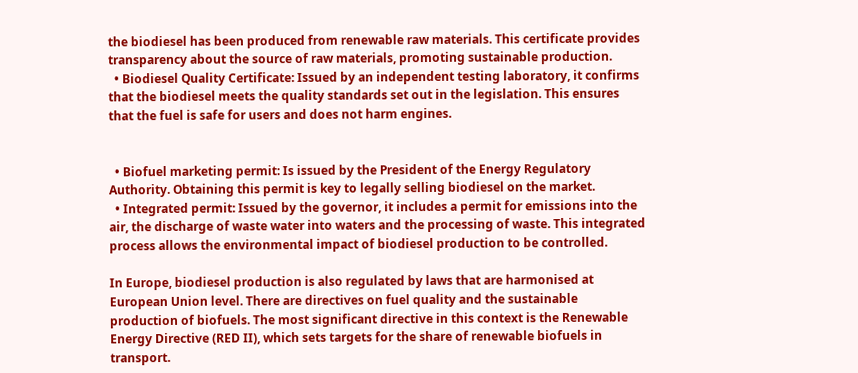the biodiesel has been produced from renewable raw materials. This certificate provides transparency about the source of raw materials, promoting sustainable production.
  • Biodiesel Quality Certificate: Issued by an independent testing laboratory, it confirms that the biodiesel meets the quality standards set out in the legislation. This ensures that the fuel is safe for users and does not harm engines.


  • Biofuel marketing permit: Is issued by the President of the Energy Regulatory Authority. Obtaining this permit is key to legally selling biodiesel on the market.
  • Integrated permit: Issued by the governor, it includes a permit for emissions into the air, the discharge of waste water into waters and the processing of waste. This integrated process allows the environmental impact of biodiesel production to be controlled.

In Europe, biodiesel production is also regulated by laws that are harmonised at European Union level. There are directives on fuel quality and the sustainable production of biofuels. The most significant directive in this context is the Renewable Energy Directive (RED II), which sets targets for the share of renewable biofuels in transport.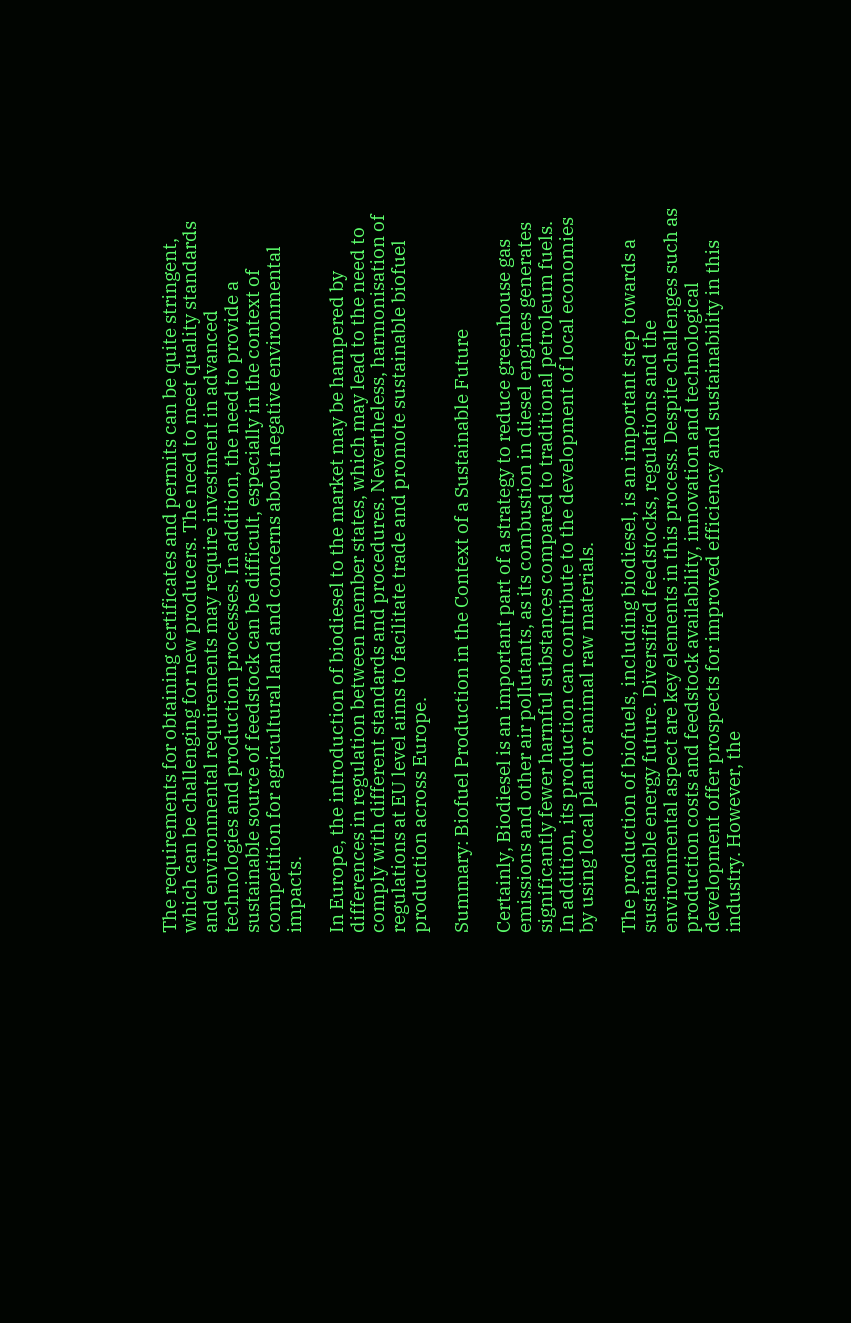The requirements for obtaining certificates and permits can be quite stringent, which can be challenging for new producers. The need to meet quality standards and environmental requirements may require investment in advanced technologies and production processes. In addition, the need to provide a sustainable source of feedstock can be difficult, especially in the context of competition for agricultural land and concerns about negative environmental impacts.

In Europe, the introduction of biodiesel to the market may be hampered by differences in regulation between member states, which may lead to the need to comply with different standards and procedures. Nevertheless, harmonisation of regulations at EU level aims to facilitate trade and promote sustainable biofuel production across Europe.

Summary: Biofuel Production in the Context of a Sustainable Future

Certainly, Biodiesel is an important part of a strategy to reduce greenhouse gas emissions and other air pollutants, as its combustion in diesel engines generates significantly fewer harmful substances compared to traditional petroleum fuels. In addition, its production can contribute to the development of local economies by using local plant or animal raw materials.

The production of biofuels, including biodiesel, is an important step towards a sustainable energy future. Diversified feedstocks, regulations and the environmental aspect are key elements in this process. Despite challenges such as production costs and feedstock availability, innovation and technological development offer prospects for improved efficiency and sustainability in this industry. However, the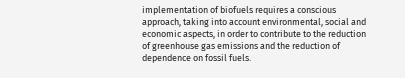implementation of biofuels requires a conscious approach, taking into account environmental, social and economic aspects, in order to contribute to the reduction of greenhouse gas emissions and the reduction of dependence on fossil fuels.